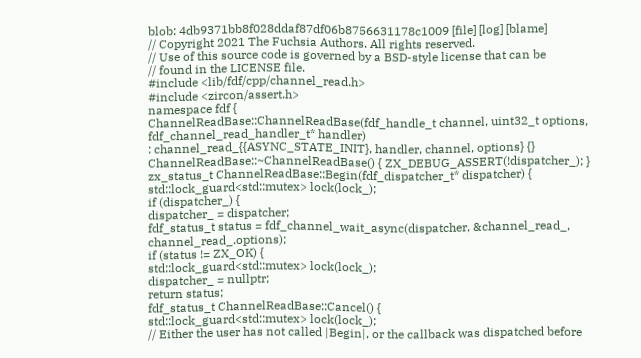blob: 4db9371bb8f028ddaf87df06b8756631178c1009 [file] [log] [blame]
// Copyright 2021 The Fuchsia Authors. All rights reserved.
// Use of this source code is governed by a BSD-style license that can be
// found in the LICENSE file.
#include <lib/fdf/cpp/channel_read.h>
#include <zircon/assert.h>
namespace fdf {
ChannelReadBase::ChannelReadBase(fdf_handle_t channel, uint32_t options,
fdf_channel_read_handler_t* handler)
: channel_read_{{ASYNC_STATE_INIT}, handler, channel, options} {}
ChannelReadBase::~ChannelReadBase() { ZX_DEBUG_ASSERT(!dispatcher_); }
zx_status_t ChannelReadBase::Begin(fdf_dispatcher_t* dispatcher) {
std::lock_guard<std::mutex> lock(lock_);
if (dispatcher_) {
dispatcher_ = dispatcher;
fdf_status_t status = fdf_channel_wait_async(dispatcher, &channel_read_, channel_read_.options);
if (status != ZX_OK) {
std::lock_guard<std::mutex> lock(lock_);
dispatcher_ = nullptr;
return status;
fdf_status_t ChannelReadBase::Cancel() {
std::lock_guard<std::mutex> lock(lock_);
// Either the user has not called |Begin|, or the callback was dispatched before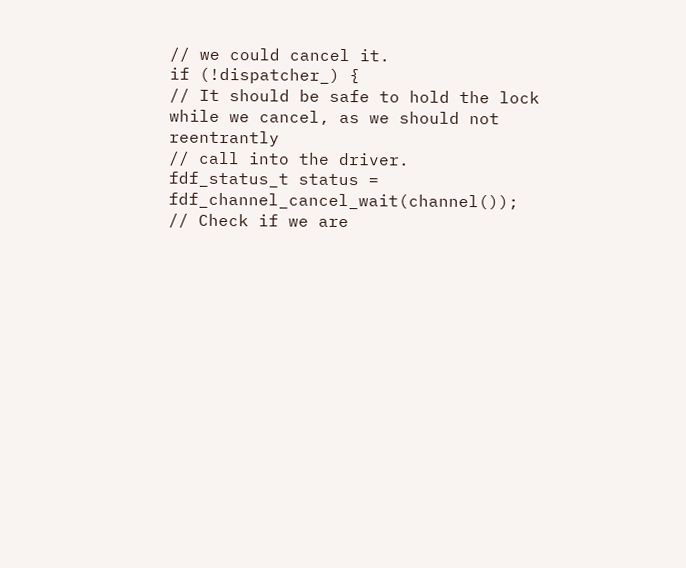// we could cancel it.
if (!dispatcher_) {
// It should be safe to hold the lock while we cancel, as we should not reentrantly
// call into the driver.
fdf_status_t status = fdf_channel_cancel_wait(channel());
// Check if we are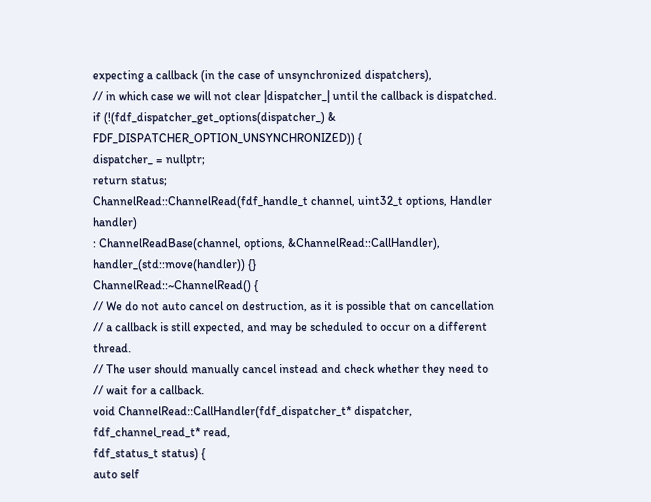expecting a callback (in the case of unsynchronized dispatchers),
// in which case we will not clear |dispatcher_| until the callback is dispatched.
if (!(fdf_dispatcher_get_options(dispatcher_) & FDF_DISPATCHER_OPTION_UNSYNCHRONIZED)) {
dispatcher_ = nullptr;
return status;
ChannelRead::ChannelRead(fdf_handle_t channel, uint32_t options, Handler handler)
: ChannelReadBase(channel, options, &ChannelRead::CallHandler), handler_(std::move(handler)) {}
ChannelRead::~ChannelRead() {
// We do not auto cancel on destruction, as it is possible that on cancellation
// a callback is still expected, and may be scheduled to occur on a different thread.
// The user should manually cancel instead and check whether they need to
// wait for a callback.
void ChannelRead::CallHandler(fdf_dispatcher_t* dispatcher, fdf_channel_read_t* read,
fdf_status_t status) {
auto self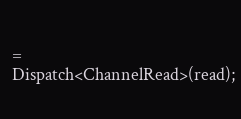= Dispatch<ChannelRead>(read);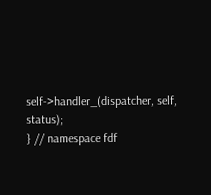self->handler_(dispatcher, self, status);
} // namespace fdf